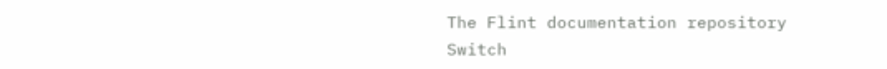The Flint documentation repository
Switch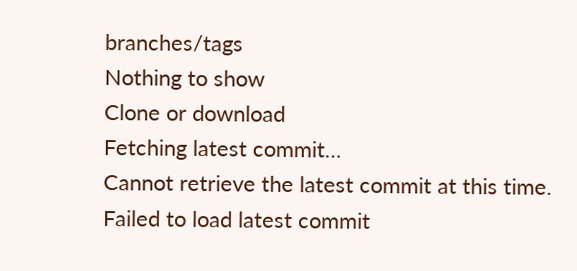branches/tags
Nothing to show
Clone or download
Fetching latest commit…
Cannot retrieve the latest commit at this time.
Failed to load latest commit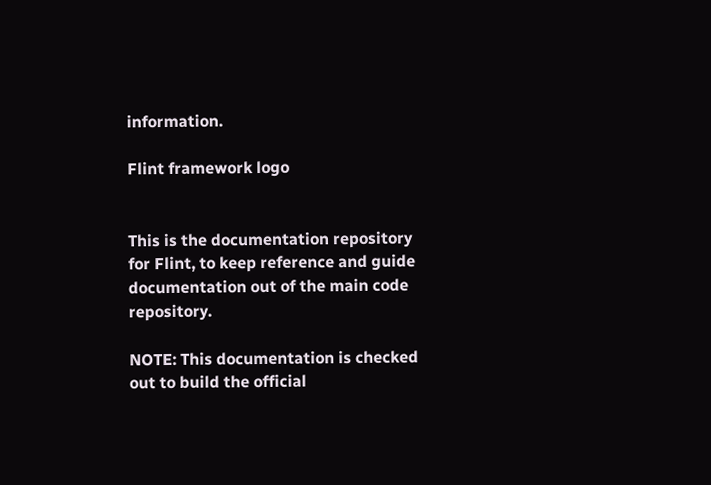information.

Flint framework logo


This is the documentation repository for Flint, to keep reference and guide documentation out of the main code repository.

NOTE: This documentation is checked out to build the official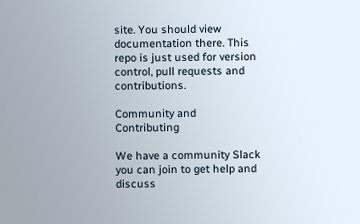site. You should view documentation there. This repo is just used for version control, pull requests and contributions.

Community and Contributing

We have a community Slack you can join to get help and discuss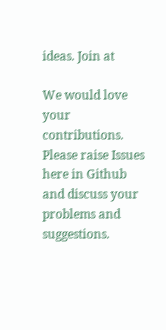ideas. Join at

We would love your contributions. Please raise Issues here in Github and discuss your problems and suggestions.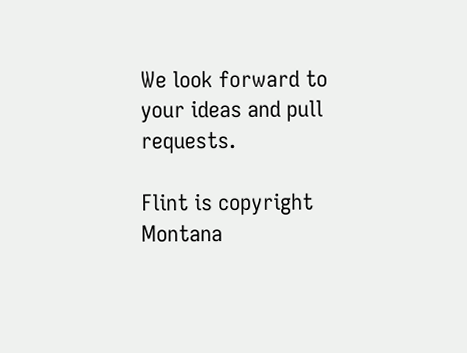We look forward to your ideas and pull requests.

Flint is copyright Montana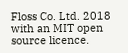Floss Co. Ltd. 2018 with an MIT open source licence.